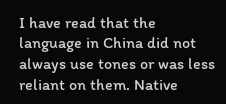I have read that the language in China did not always use tones or was less reliant on them. Native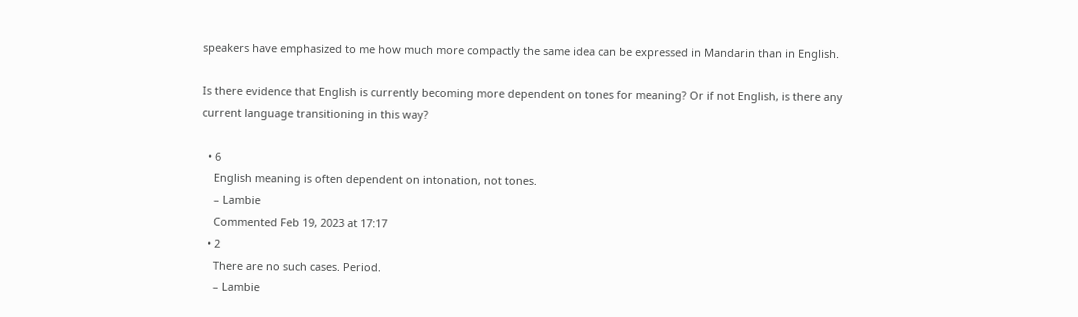speakers have emphasized to me how much more compactly the same idea can be expressed in Mandarin than in English.

Is there evidence that English is currently becoming more dependent on tones for meaning? Or if not English, is there any current language transitioning in this way?

  • 6
    English meaning is often dependent on intonation, not tones.
    – Lambie
    Commented Feb 19, 2023 at 17:17
  • 2
    There are no such cases. Period.
    – Lambie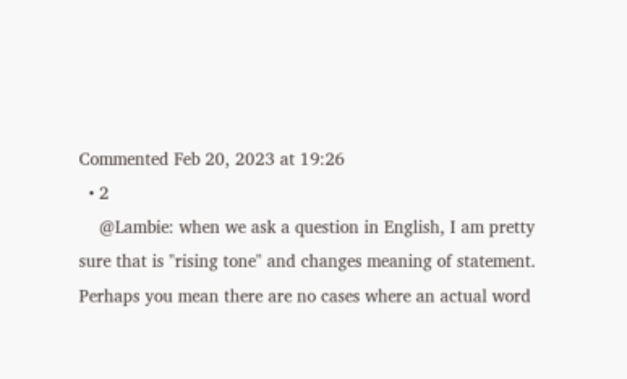Commented Feb 20, 2023 at 19:26
  • 2
    @Lambie: when we ask a question in English, I am pretty sure that is "rising tone" and changes meaning of statement. Perhaps you mean there are no cases where an actual word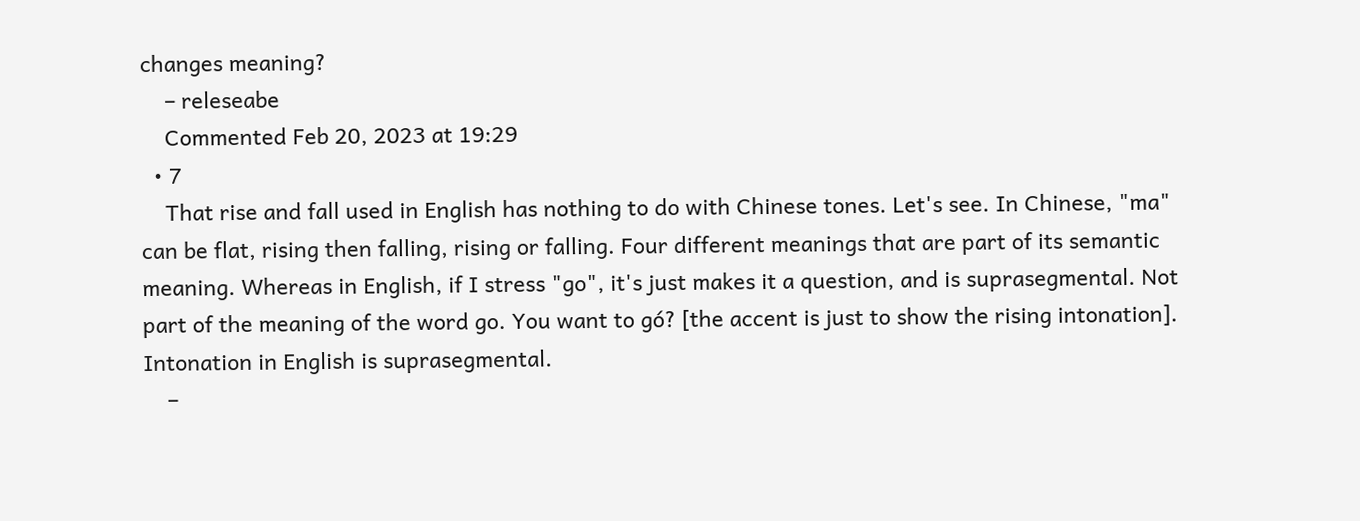changes meaning?
    – releseabe
    Commented Feb 20, 2023 at 19:29
  • 7
    That rise and fall used in English has nothing to do with Chinese tones. Let's see. In Chinese, "ma" can be flat, rising then falling, rising or falling. Four different meanings that are part of its semantic meaning. Whereas in English, if I stress "go", it's just makes it a question, and is suprasegmental. Not part of the meaning of the word go. You want to gó? [the accent is just to show the rising intonation]. Intonation in English is suprasegmental.
    –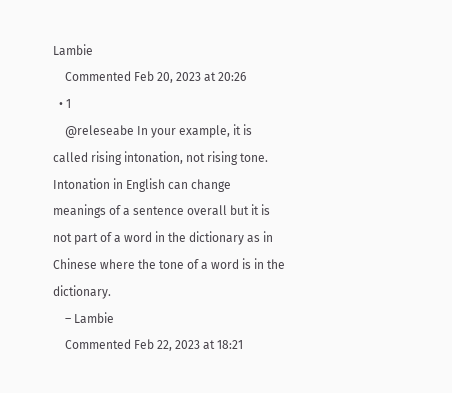Lambie
    Commented Feb 20, 2023 at 20:26
  • 1
    @releseabe In your example, it is called rising intonation, not rising tone. Intonation in English can change meanings of a sentence overall but it is not part of a word in the dictionary as in Chinese where the tone of a word is in the dictionary.
    – Lambie
    Commented Feb 22, 2023 at 18:21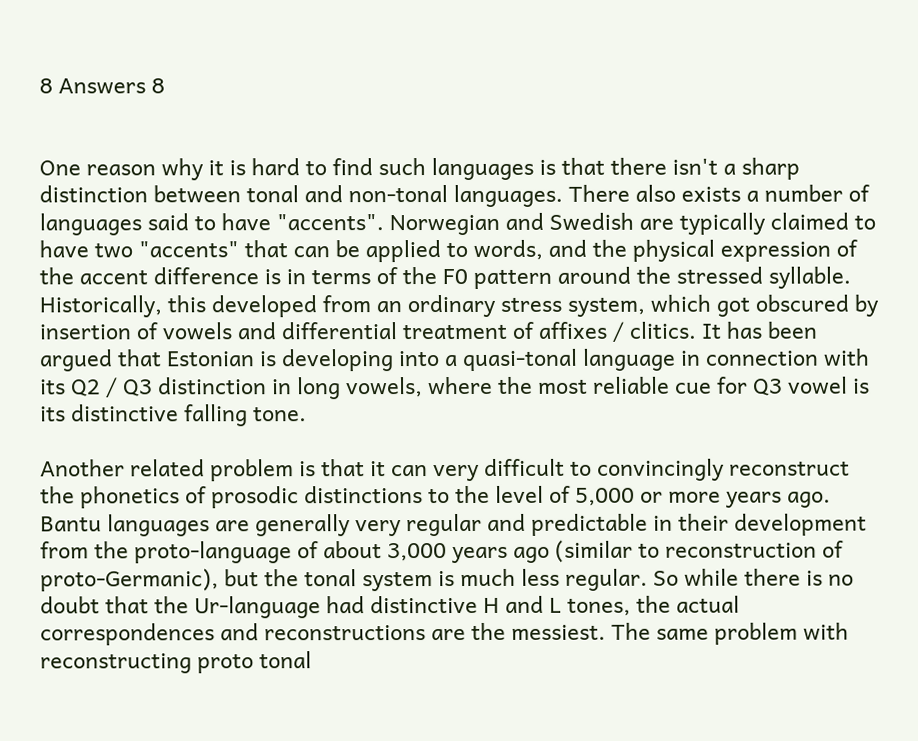8 Answers 8


One reason why it is hard to find such languages is that there isn't a sharp distinction between tonal and non-tonal languages. There also exists a number of languages said to have "accents". Norwegian and Swedish are typically claimed to have two "accents" that can be applied to words, and the physical expression of the accent difference is in terms of the F0 pattern around the stressed syllable. Historically, this developed from an ordinary stress system, which got obscured by insertion of vowels and differential treatment of affixes / clitics. It has been argued that Estonian is developing into a quasi-tonal language in connection with its Q2 / Q3 distinction in long vowels, where the most reliable cue for Q3 vowel is its distinctive falling tone.

Another related problem is that it can very difficult to convincingly reconstruct the phonetics of prosodic distinctions to the level of 5,000 or more years ago. Bantu languages are generally very regular and predictable in their development from the proto-language of about 3,000 years ago (similar to reconstruction of proto-Germanic), but the tonal system is much less regular. So while there is no doubt that the Ur-language had distinctive H and L tones, the actual correspondences and reconstructions are the messiest. The same problem with reconstructing proto tonal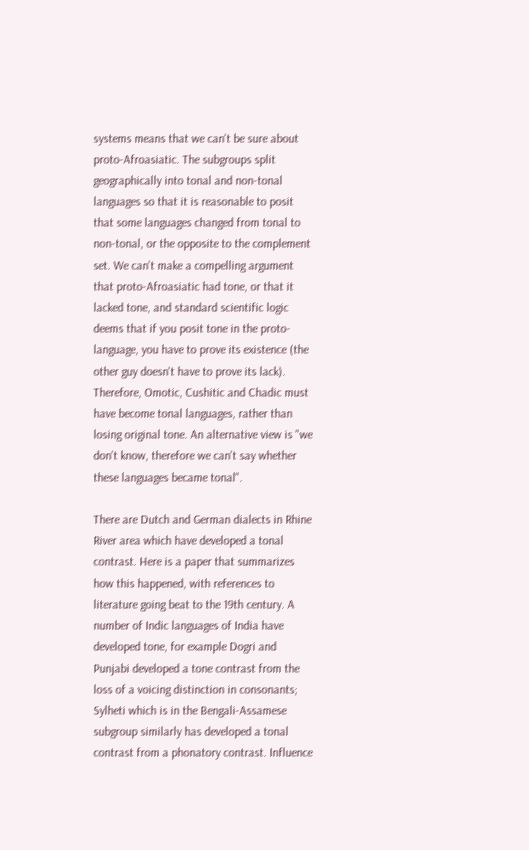systems means that we can't be sure about proto-Afroasiatic. The subgroups split geographically into tonal and non-tonal languages so that it is reasonable to posit that some languages changed from tonal to non-tonal, or the opposite to the complement set. We can't make a compelling argument that proto-Afroasiatic had tone, or that it lacked tone, and standard scientific logic deems that if you posit tone in the proto-language, you have to prove its existence (the other guy doesn't have to prove its lack). Therefore, Omotic, Cushitic and Chadic must have become tonal languages, rather than losing original tone. An alternative view is "we don't know, therefore we can't say whether these languages became tonal".

There are Dutch and German dialects in Rhine River area which have developed a tonal contrast. Here is a paper that summarizes how this happened, with references to literature going beat to the 19th century. A number of Indic languages of India have developed tone, for example Dogri and Punjabi developed a tone contrast from the loss of a voicing distinction in consonants; Sylheti which is in the Bengali-Assamese subgroup similarly has developed a tonal contrast from a phonatory contrast. Influence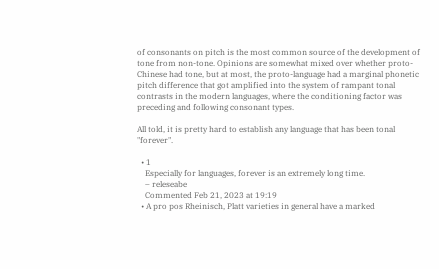of consonants on pitch is the most common source of the development of tone from non-tone. Opinions are somewhat mixed over whether proto-Chinese had tone, but at most, the proto-language had a marginal phonetic pitch difference that got amplified into the system of rampant tonal contrasts in the modern languages, where the conditioning factor was preceding and following consonant types.

All told, it is pretty hard to establish any language that has been tonal "forever".

  • 1
    Especially for languages, forever is an extremely long time.
    – releseabe
    Commented Feb 21, 2023 at 19:19
  • A pro pos Rheinisch, Platt varieties in general have a marked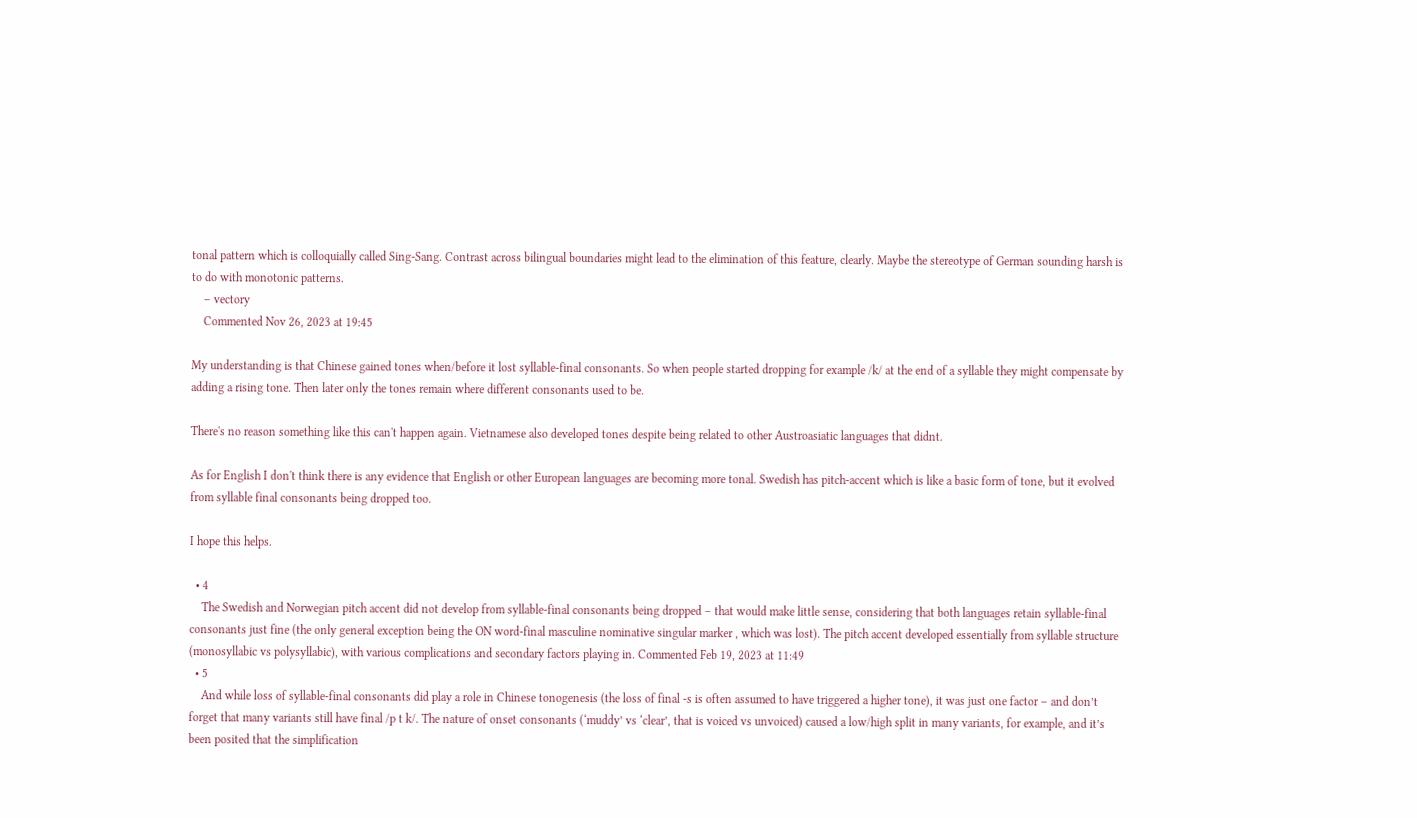tonal pattern which is colloquially called Sing-Sang. Contrast across bilingual boundaries might lead to the elimination of this feature, clearly. Maybe the stereotype of German sounding harsh is to do with monotonic patterns.
    – vectory
    Commented Nov 26, 2023 at 19:45

My understanding is that Chinese gained tones when/before it lost syllable-final consonants. So when people started dropping for example /k/ at the end of a syllable they might compensate by adding a rising tone. Then later only the tones remain where different consonants used to be.

There's no reason something like this can't happen again. Vietnamese also developed tones despite being related to other Austroasiatic languages that didnt.

As for English I don't think there is any evidence that English or other European languages are becoming more tonal. Swedish has pitch-accent which is like a basic form of tone, but it evolved from syllable final consonants being dropped too.

I hope this helps.

  • 4
    The Swedish and Norwegian pitch accent did not develop from syllable-final consonants being dropped – that would make little sense, considering that both languages retain syllable-final consonants just fine (the only general exception being the ON word-final masculine nominative singular marker , which was lost). The pitch accent developed essentially from syllable structure (monosyllabic vs polysyllabic), with various complications and secondary factors playing in. Commented Feb 19, 2023 at 11:49
  • 5
    And while loss of syllable-final consonants did play a role in Chinese tonogenesis (the loss of final -s is often assumed to have triggered a higher tone), it was just one factor – and don’t forget that many variants still have final /p t k/. The nature of onset consonants (‘muddy’ vs ‘clear’, that is voiced vs unvoiced) caused a low/high split in many variants, for example, and it’s been posited that the simplification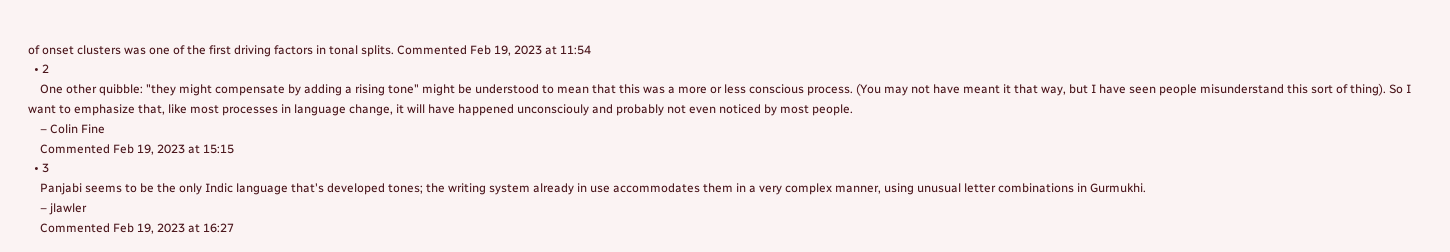of onset clusters was one of the first driving factors in tonal splits. Commented Feb 19, 2023 at 11:54
  • 2
    One other quibble: "they might compensate by adding a rising tone" might be understood to mean that this was a more or less conscious process. (You may not have meant it that way, but I have seen people misunderstand this sort of thing). So I want to emphasize that, like most processes in language change, it will have happened unconsciouly and probably not even noticed by most people.
    – Colin Fine
    Commented Feb 19, 2023 at 15:15
  • 3
    Panjabi seems to be the only Indic language that's developed tones; the writing system already in use accommodates them in a very complex manner, using unusual letter combinations in Gurmukhi.
    – jlawler
    Commented Feb 19, 2023 at 16:27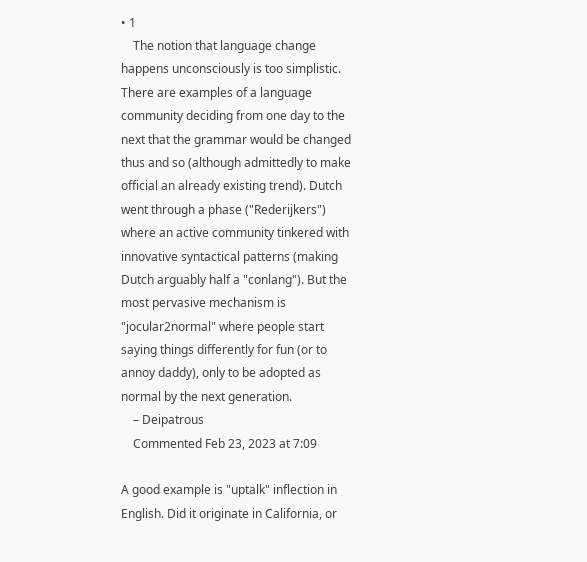• 1
    The notion that language change happens unconsciously is too simplistic. There are examples of a language community deciding from one day to the next that the grammar would be changed thus and so (although admittedly to make official an already existing trend). Dutch went through a phase ("Rederijkers") where an active community tinkered with innovative syntactical patterns (making Dutch arguably half a "conlang"). But the most pervasive mechanism is "jocular2normal" where people start saying things differently for fun (or to annoy daddy), only to be adopted as normal by the next generation.
    – Deipatrous
    Commented Feb 23, 2023 at 7:09

A good example is "uptalk" inflection in English. Did it originate in California, or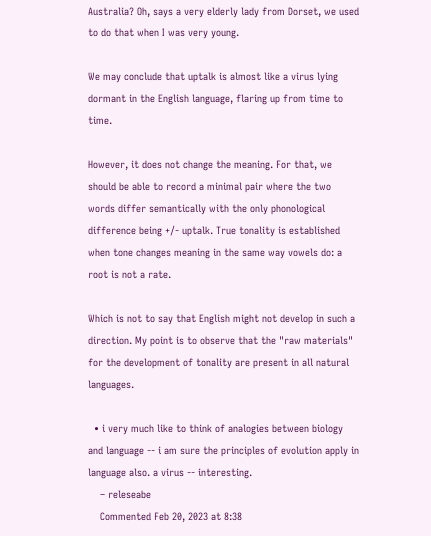Australia? Oh, says a very elderly lady from Dorset, we used to do that when I was very young.

We may conclude that uptalk is almost like a virus lying dormant in the English language, flaring up from time to time.

However, it does not change the meaning. For that, we should be able to record a minimal pair where the two words differ semantically with the only phonological difference being +/- uptalk. True tonality is established when tone changes meaning in the same way vowels do: a root is not a rate.

Which is not to say that English might not develop in such a direction. My point is to observe that the "raw materials" for the development of tonality are present in all natural languages.

  • i very much like to think of analogies between biology and language -- i am sure the principles of evolution apply in language also. a virus -- interesting.
    – releseabe
    Commented Feb 20, 2023 at 8:38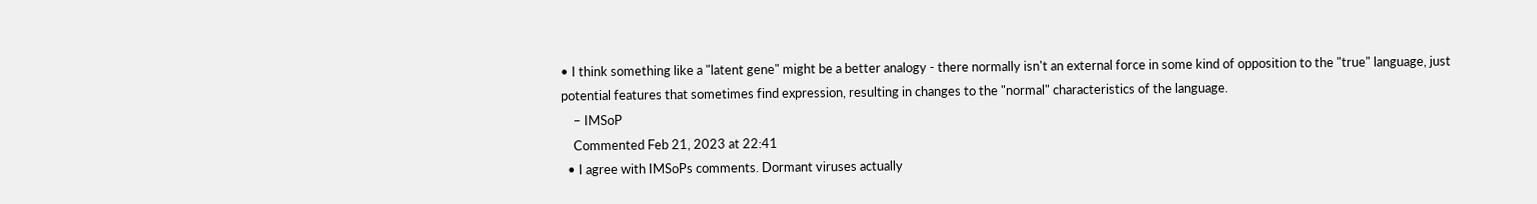• I think something like a "latent gene" might be a better analogy - there normally isn't an external force in some kind of opposition to the "true" language, just potential features that sometimes find expression, resulting in changes to the "normal" characteristics of the language.
    – IMSoP
    Commented Feb 21, 2023 at 22:41
  • I agree with IMSoPs comments. Dormant viruses actually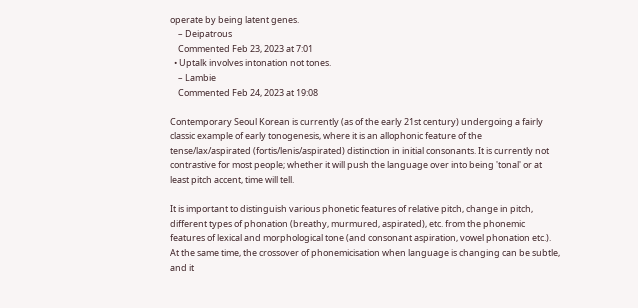operate by being latent genes.
    – Deipatrous
    Commented Feb 23, 2023 at 7:01
  • Uptalk involves intonation not tones.
    – Lambie
    Commented Feb 24, 2023 at 19:08

Contemporary Seoul Korean is currently (as of the early 21st century) undergoing a fairly classic example of early tonogenesis, where it is an allophonic feature of the tense/lax/aspirated (fortis/lenis/aspirated) distinction in initial consonants. It is currently not contrastive for most people; whether it will push the language over into being 'tonal' or at least pitch accent, time will tell.

It is important to distinguish various phonetic features of relative pitch, change in pitch, different types of phonation (breathy, murmured, aspirated), etc. from the phonemic features of lexical and morphological tone (and consonant aspiration, vowel phonation etc.). At the same time, the crossover of phonemicisation when language is changing can be subtle, and it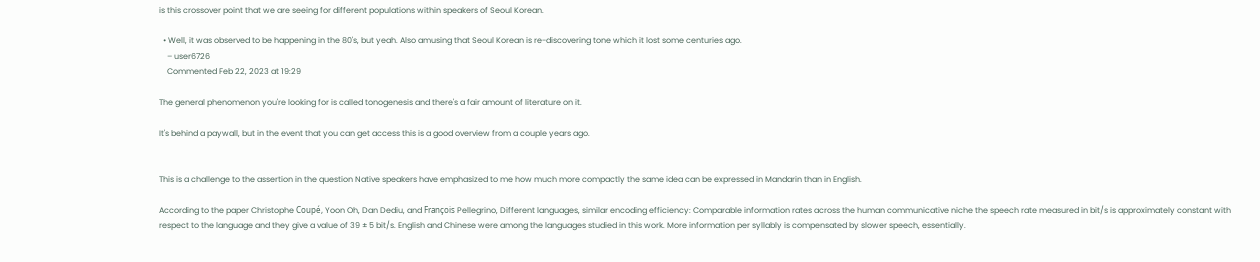is this crossover point that we are seeing for different populations within speakers of Seoul Korean.

  • Well, it was observed to be happening in the 80's, but yeah. Also amusing that Seoul Korean is re-discovering tone which it lost some centuries ago.
    – user6726
    Commented Feb 22, 2023 at 19:29

The general phenomenon you're looking for is called tonogenesis and there's a fair amount of literature on it.

It's behind a paywall, but in the event that you can get access this is a good overview from a couple years ago.


This is a challenge to the assertion in the question Native speakers have emphasized to me how much more compactly the same idea can be expressed in Mandarin than in English.

According to the paper Christophe Coupé, Yoon Oh, Dan Dediu, and François Pellegrino, Different languages, similar encoding efficiency: Comparable information rates across the human communicative niche the speech rate measured in bit/s is approximately constant with respect to the language and they give a value of 39 ± 5 bit/s. English and Chinese were among the languages studied in this work. More information per syllably is compensated by slower speech, essentially.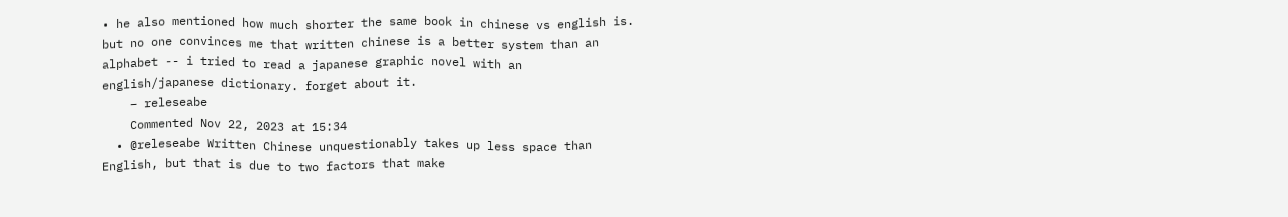• he also mentioned how much shorter the same book in chinese vs english is. but no one convinces me that written chinese is a better system than an alphabet -- i tried to read a japanese graphic novel with an english/japanese dictionary. forget about it.
    – releseabe
    Commented Nov 22, 2023 at 15:34
  • @releseabe Written Chinese unquestionably takes up less space than English, but that is due to two factors that make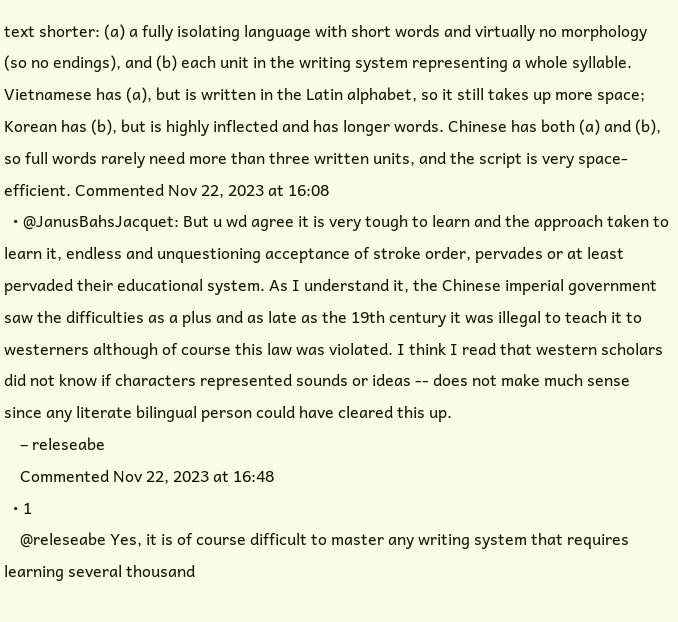text shorter: (a) a fully isolating language with short words and virtually no morphology (so no endings), and (b) each unit in the writing system representing a whole syllable. Vietnamese has (a), but is written in the Latin alphabet, so it still takes up more space; Korean has (b), but is highly inflected and has longer words. Chinese has both (a) and (b), so full words rarely need more than three written units, and the script is very space-efficient. Commented Nov 22, 2023 at 16:08
  • @JanusBahsJacquet: But u wd agree it is very tough to learn and the approach taken to learn it, endless and unquestioning acceptance of stroke order, pervades or at least pervaded their educational system. As I understand it, the Chinese imperial government saw the difficulties as a plus and as late as the 19th century it was illegal to teach it to westerners although of course this law was violated. I think I read that western scholars did not know if characters represented sounds or ideas -- does not make much sense since any literate bilingual person could have cleared this up.
    – releseabe
    Commented Nov 22, 2023 at 16:48
  • 1
    @releseabe Yes, it is of course difficult to master any writing system that requires learning several thousand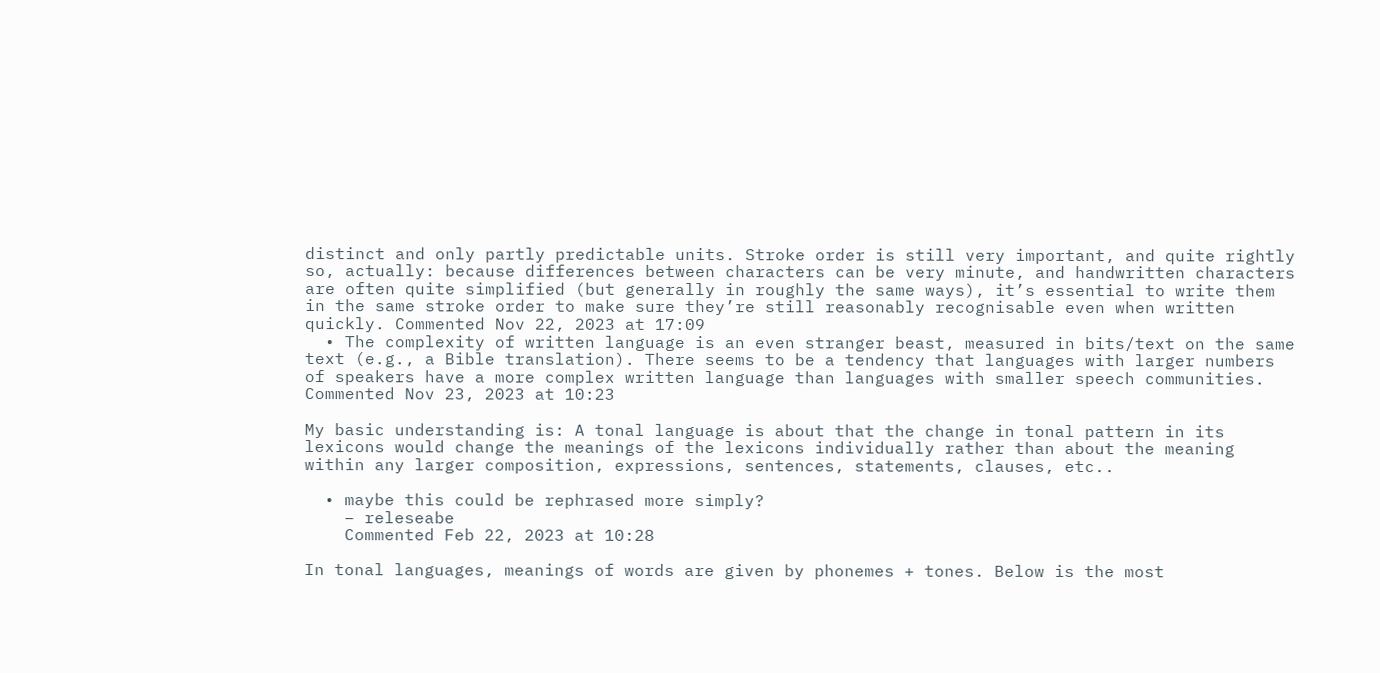distinct and only partly predictable units. Stroke order is still very important, and quite rightly so, actually: because differences between characters can be very minute, and handwritten characters are often quite simplified (but generally in roughly the same ways), it’s essential to write them in the same stroke order to make sure they’re still reasonably recognisable even when written quickly. Commented Nov 22, 2023 at 17:09
  • The complexity of written language is an even stranger beast, measured in bits/text on the same text (e.g., a Bible translation). There seems to be a tendency that languages with larger numbers of speakers have a more complex written language than languages with smaller speech communities. Commented Nov 23, 2023 at 10:23

My basic understanding is: A tonal language is about that the change in tonal pattern in its lexicons would change the meanings of the lexicons individually rather than about the meaning within any larger composition, expressions, sentences, statements, clauses, etc..

  • maybe this could be rephrased more simply?
    – releseabe
    Commented Feb 22, 2023 at 10:28

In tonal languages, meanings of words are given by phonemes + tones. Below is the most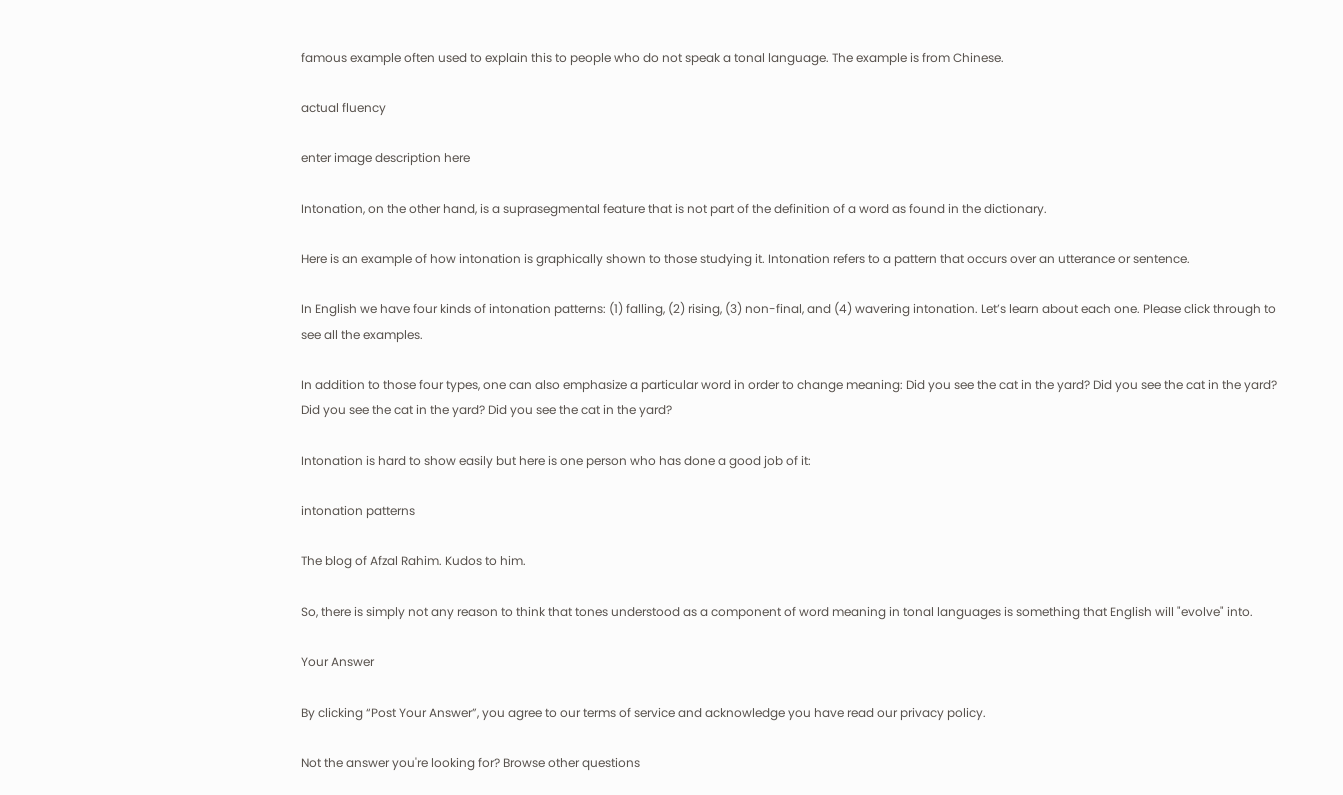famous example often used to explain this to people who do not speak a tonal language. The example is from Chinese.

actual fluency

enter image description here

Intonation, on the other hand, is a suprasegmental feature that is not part of the definition of a word as found in the dictionary.

Here is an example of how intonation is graphically shown to those studying it. Intonation refers to a pattern that occurs over an utterance or sentence.

In English we have four kinds of intonation patterns: (1) falling, (2) rising, (3) non-final, and (4) wavering intonation. Let’s learn about each one. Please click through to see all the examples.

In addition to those four types, one can also emphasize a particular word in order to change meaning: Did you see the cat in the yard? Did you see the cat in the yard? Did you see the cat in the yard? Did you see the cat in the yard?

Intonation is hard to show easily but here is one person who has done a good job of it:

intonation patterns

The blog of Afzal Rahim. Kudos to him.

So, there is simply not any reason to think that tones understood as a component of word meaning in tonal languages is something that English will "evolve" into.

Your Answer

By clicking “Post Your Answer”, you agree to our terms of service and acknowledge you have read our privacy policy.

Not the answer you're looking for? Browse other questions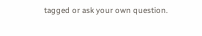tagged or ask your own question.